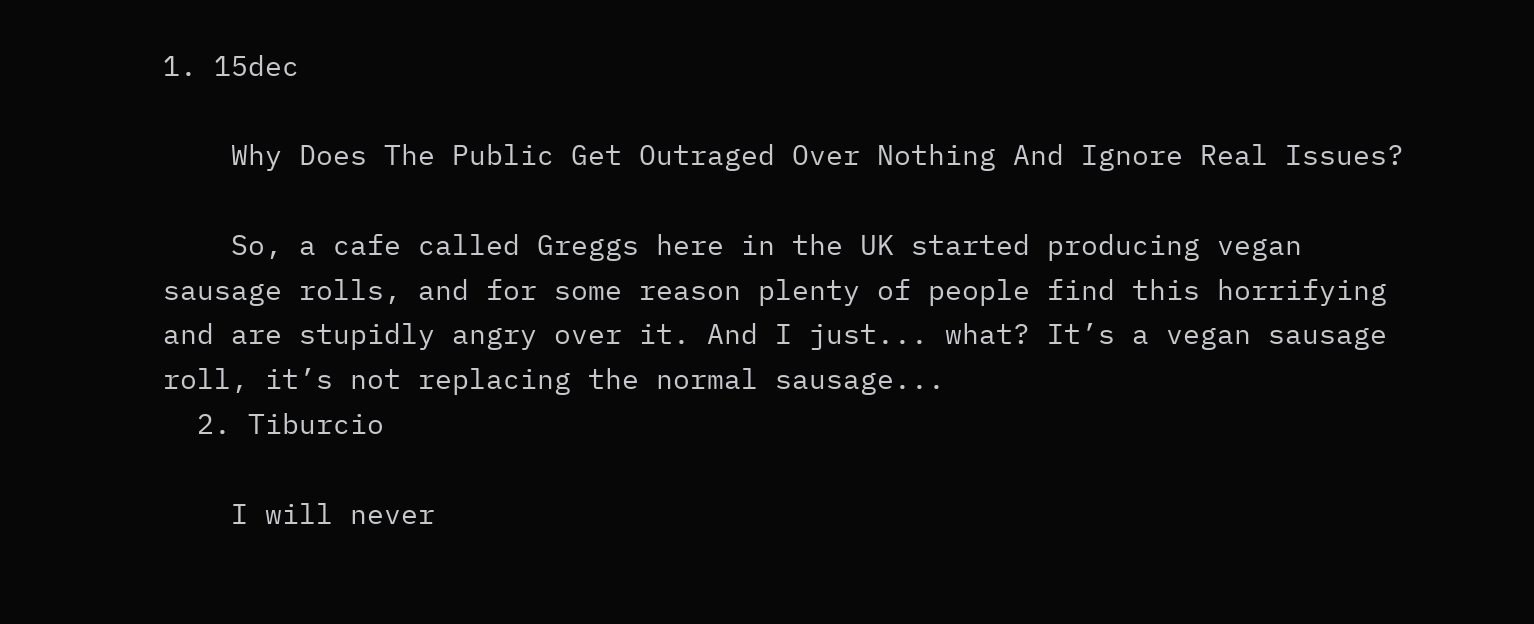1. 15dec

    Why Does The Public Get Outraged Over Nothing And Ignore Real Issues?

    So, a cafe called Greggs here in the UK started producing vegan sausage rolls, and for some reason plenty of people find this horrifying and are stupidly angry over it. And I just... what? It’s a vegan sausage roll, it’s not replacing the normal sausage...
  2. Tiburcio

    I will never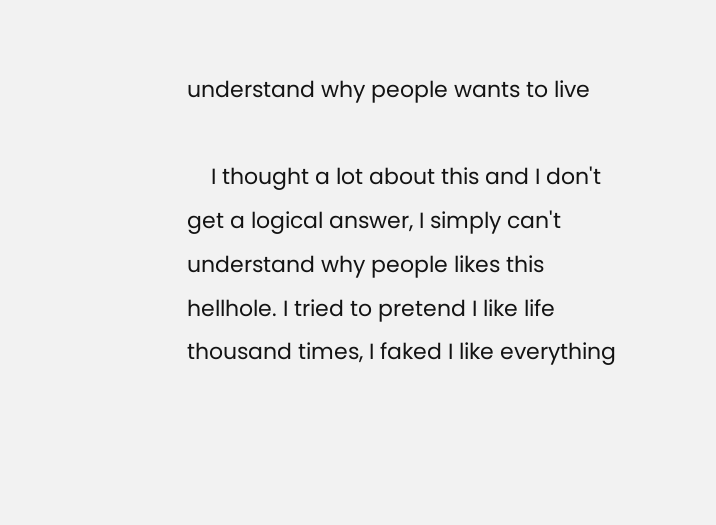understand why people wants to live

    I thought a lot about this and I don't get a logical answer, I simply can't understand why people likes this hellhole. I tried to pretend I like life thousand times, I faked I like everything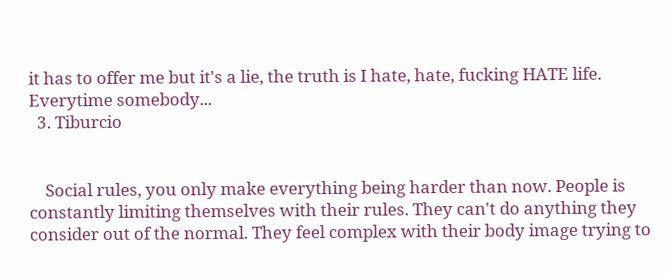it has to offer me but it's a lie, the truth is I hate, hate, fucking HATE life. Everytime somebody...
  3. Tiburcio


    Social rules, you only make everything being harder than now. People is constantly limiting themselves with their rules. They can't do anything they consider out of the normal. They feel complex with their body image trying to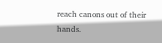reach canons out of their hands.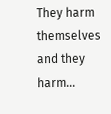They harm themselves and they harm...